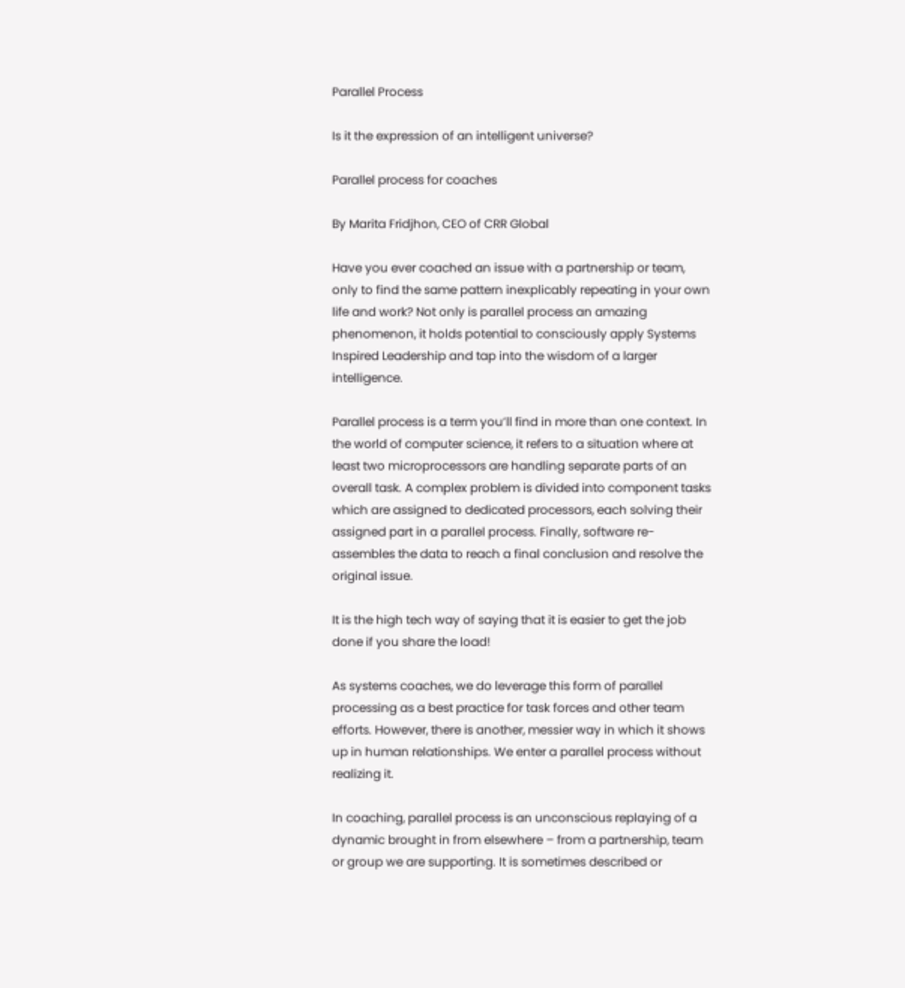Parallel Process

Is it the expression of an intelligent universe?

Parallel process for coaches

By Marita Fridjhon, CEO of CRR Global

Have you ever coached an issue with a partnership or team, only to find the same pattern inexplicably repeating in your own life and work? Not only is parallel process an amazing phenomenon, it holds potential to consciously apply Systems Inspired Leadership and tap into the wisdom of a larger intelligence.

Parallel process is a term you’ll find in more than one context. In the world of computer science, it refers to a situation where at least two microprocessors are handling separate parts of an overall task. A complex problem is divided into component tasks which are assigned to dedicated processors, each solving their assigned part in a parallel process. Finally, software re-assembles the data to reach a final conclusion and resolve the original issue.

It is the high tech way of saying that it is easier to get the job done if you share the load!

As systems coaches, we do leverage this form of parallel processing as a best practice for task forces and other team efforts. However, there is another, messier way in which it shows up in human relationships. We enter a parallel process without realizing it.

In coaching, parallel process is an unconscious replaying of a dynamic brought in from elsewhere – from a partnership, team or group we are supporting. It is sometimes described or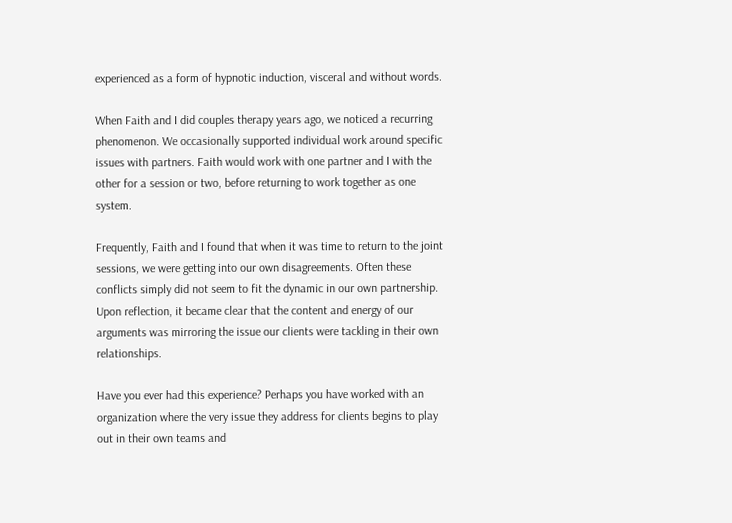experienced as a form of hypnotic induction, visceral and without words.

When Faith and I did couples therapy years ago, we noticed a recurring phenomenon. We occasionally supported individual work around specific issues with partners. Faith would work with one partner and I with the other for a session or two, before returning to work together as one system.

Frequently, Faith and I found that when it was time to return to the joint sessions, we were getting into our own disagreements. Often these conflicts simply did not seem to fit the dynamic in our own partnership. Upon reflection, it became clear that the content and energy of our arguments was mirroring the issue our clients were tackling in their own relationships.

Have you ever had this experience? Perhaps you have worked with an organization where the very issue they address for clients begins to play out in their own teams and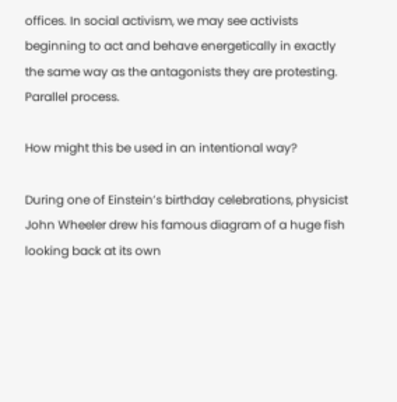offices. In social activism, we may see activists beginning to act and behave energetically in exactly the same way as the antagonists they are protesting. Parallel process.

How might this be used in an intentional way?

During one of Einstein’s birthday celebrations, physicist John Wheeler drew his famous diagram of a huge fish looking back at its own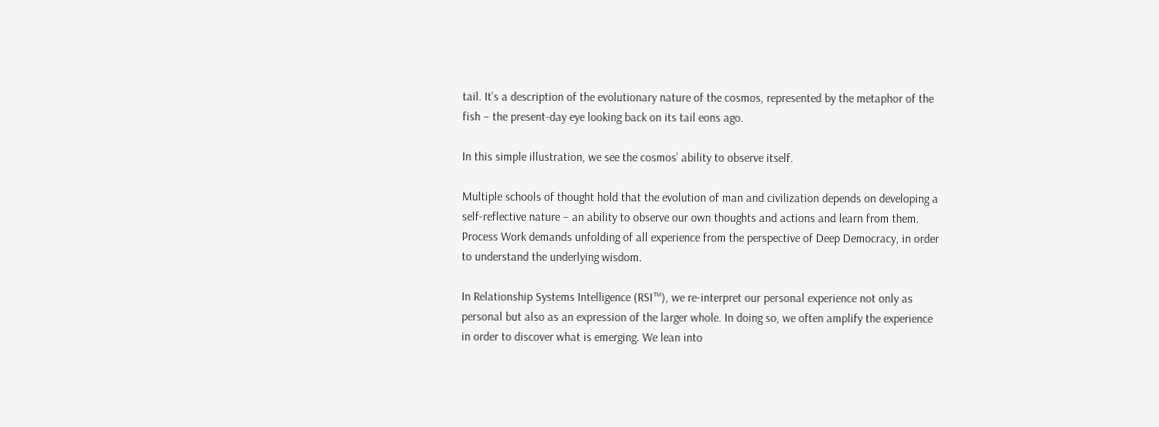tail. It’s a description of the evolutionary nature of the cosmos, represented by the metaphor of the fish – the present-day eye looking back on its tail eons ago.

In this simple illustration, we see the cosmos’ ability to observe itself.

Multiple schools of thought hold that the evolution of man and civilization depends on developing a self-reflective nature – an ability to observe our own thoughts and actions and learn from them. Process Work demands unfolding of all experience from the perspective of Deep Democracy, in order to understand the underlying wisdom.

In Relationship Systems Intelligence (RSI™), we re-interpret our personal experience not only as personal but also as an expression of the larger whole. In doing so, we often amplify the experience in order to discover what is emerging. We lean into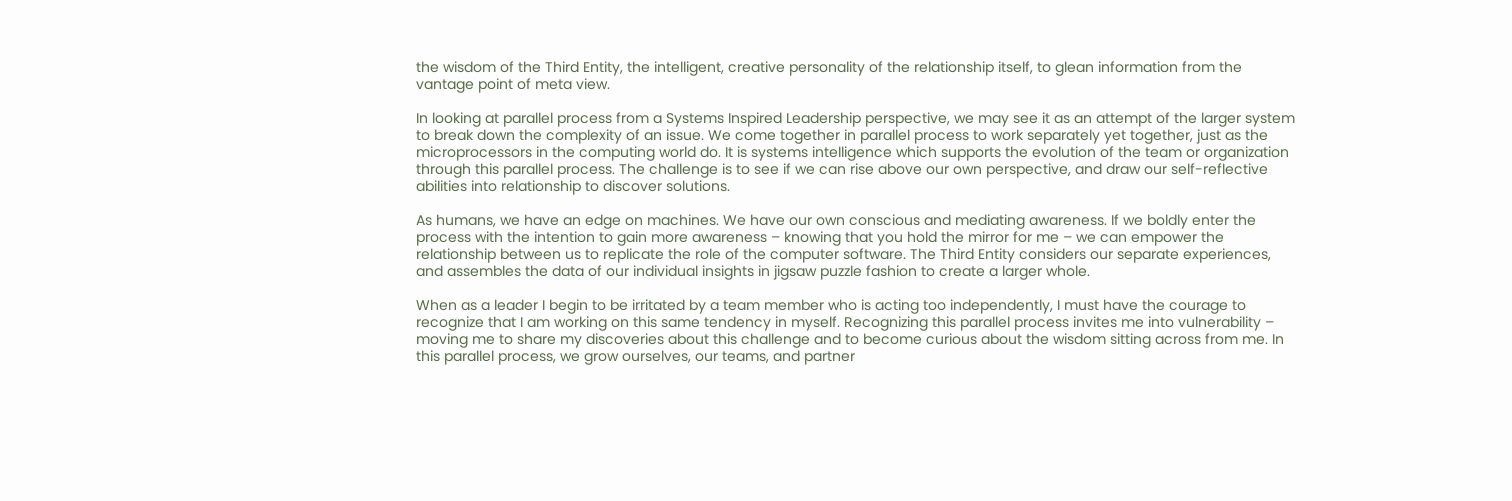the wisdom of the Third Entity, the intelligent, creative personality of the relationship itself, to glean information from the vantage point of meta view.

In looking at parallel process from a Systems Inspired Leadership perspective, we may see it as an attempt of the larger system to break down the complexity of an issue. We come together in parallel process to work separately yet together, just as the microprocessors in the computing world do. It is systems intelligence which supports the evolution of the team or organization through this parallel process. The challenge is to see if we can rise above our own perspective, and draw our self-reflective abilities into relationship to discover solutions.

As humans, we have an edge on machines. We have our own conscious and mediating awareness. If we boldly enter the process with the intention to gain more awareness – knowing that you hold the mirror for me – we can empower the relationship between us to replicate the role of the computer software. The Third Entity considers our separate experiences, and assembles the data of our individual insights in jigsaw puzzle fashion to create a larger whole.

When as a leader I begin to be irritated by a team member who is acting too independently, I must have the courage to recognize that I am working on this same tendency in myself. Recognizing this parallel process invites me into vulnerability – moving me to share my discoveries about this challenge and to become curious about the wisdom sitting across from me. In this parallel process, we grow ourselves, our teams, and partner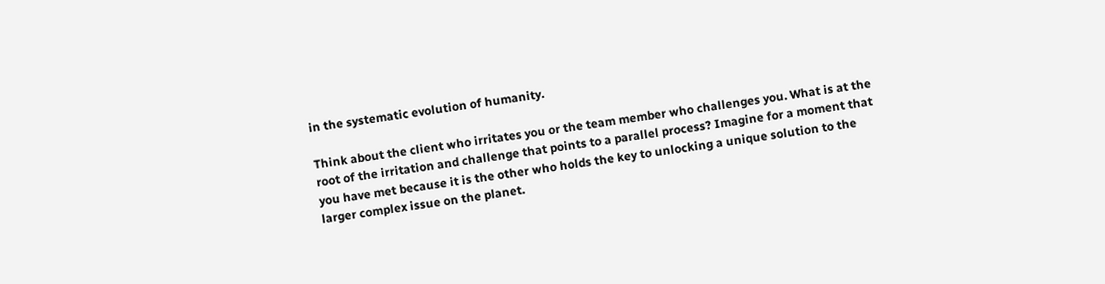in the systematic evolution of humanity.

Think about the client who irritates you or the team member who challenges you. What is at the root of the irritation and challenge that points to a parallel process? Imagine for a moment that you have met because it is the other who holds the key to unlocking a unique solution to the larger complex issue on the planet.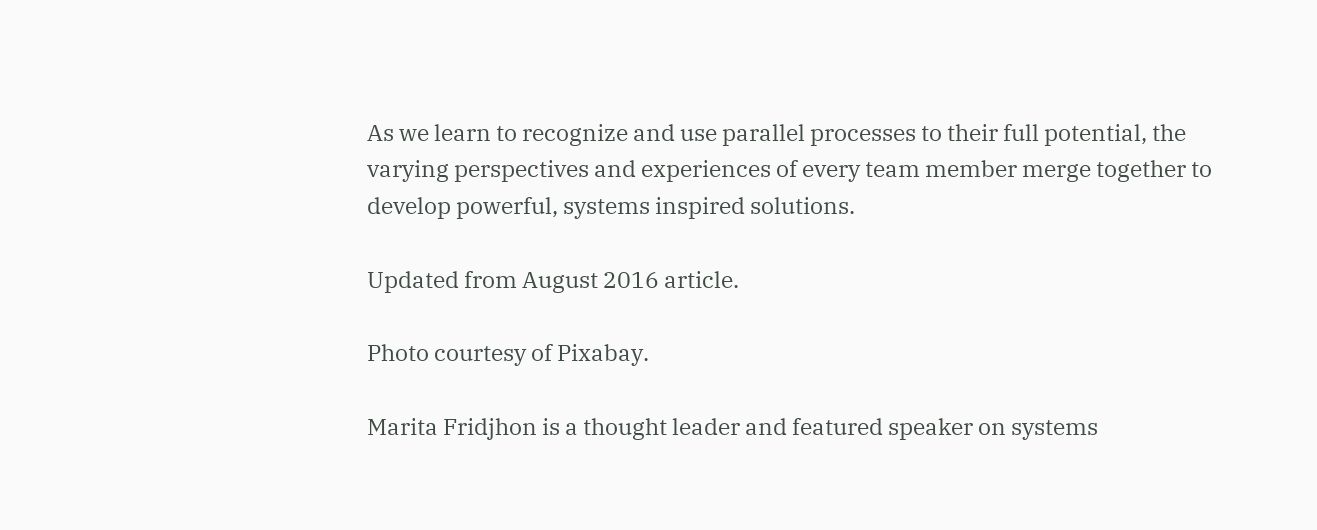As we learn to recognize and use parallel processes to their full potential, the varying perspectives and experiences of every team member merge together to develop powerful, systems inspired solutions.

Updated from August 2016 article.

Photo courtesy of Pixabay.

Marita Fridjhon is a thought leader and featured speaker on systems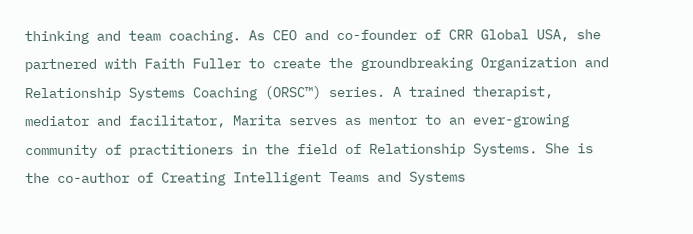thinking and team coaching. As CEO and co-founder of CRR Global USA, she partnered with Faith Fuller to create the groundbreaking Organization and Relationship Systems Coaching (ORSC™) series. A trained therapist, mediator and facilitator, Marita serves as mentor to an ever-growing community of practitioners in the field of Relationship Systems. She is the co-author of Creating Intelligent Teams and Systems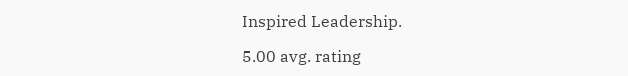Inspired Leadership.

5.00 avg. rating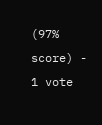(97% score) - 1 vote